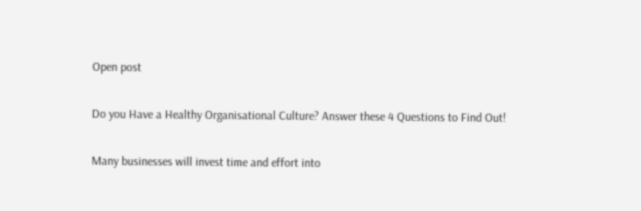Open post

Do you Have a Healthy Organisational Culture? Answer these 4 Questions to Find Out!

Many businesses will invest time and effort into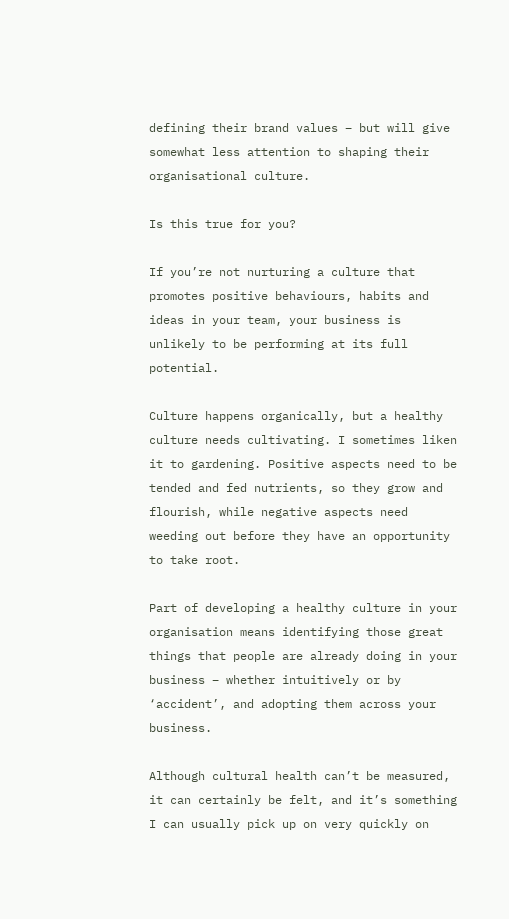defining their brand values – but will give somewhat less attention to shaping their organisational culture.

Is this true for you?

If you’re not nurturing a culture that promotes positive behaviours, habits and ideas in your team, your business is unlikely to be performing at its full potential.

Culture happens organically, but a healthy culture needs cultivating. I sometimes liken it to gardening. Positive aspects need to be tended and fed nutrients, so they grow and flourish, while negative aspects need weeding out before they have an opportunity to take root.

Part of developing a healthy culture in your organisation means identifying those great things that people are already doing in your business – whether intuitively or by ‘accident’, and adopting them across your business.

Although cultural health can’t be measured, it can certainly be felt, and it’s something I can usually pick up on very quickly on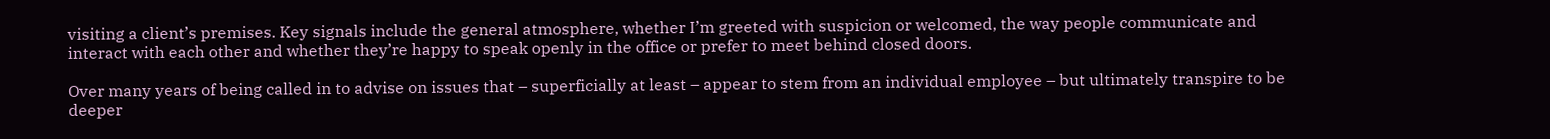visiting a client’s premises. Key signals include the general atmosphere, whether I’m greeted with suspicion or welcomed, the way people communicate and interact with each other and whether they’re happy to speak openly in the office or prefer to meet behind closed doors.

Over many years of being called in to advise on issues that – superficially at least – appear to stem from an individual employee – but ultimately transpire to be deeper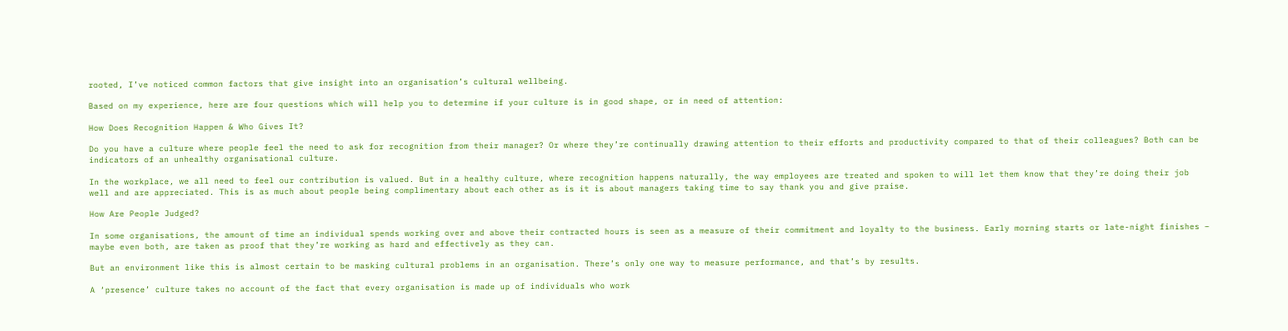rooted, I’ve noticed common factors that give insight into an organisation’s cultural wellbeing.

Based on my experience, here are four questions which will help you to determine if your culture is in good shape, or in need of attention:

How Does Recognition Happen & Who Gives It?

Do you have a culture where people feel the need to ask for recognition from their manager? Or where they’re continually drawing attention to their efforts and productivity compared to that of their colleagues? Both can be indicators of an unhealthy organisational culture.

In the workplace, we all need to feel our contribution is valued. But in a healthy culture, where recognition happens naturally, the way employees are treated and spoken to will let them know that they’re doing their job well and are appreciated. This is as much about people being complimentary about each other as is it is about managers taking time to say thank you and give praise.

How Are People Judged?

In some organisations, the amount of time an individual spends working over and above their contracted hours is seen as a measure of their commitment and loyalty to the business. Early morning starts or late-night finishes – maybe even both, are taken as proof that they’re working as hard and effectively as they can.

But an environment like this is almost certain to be masking cultural problems in an organisation. There’s only one way to measure performance, and that’s by results.

A ‘presence’ culture takes no account of the fact that every organisation is made up of individuals who work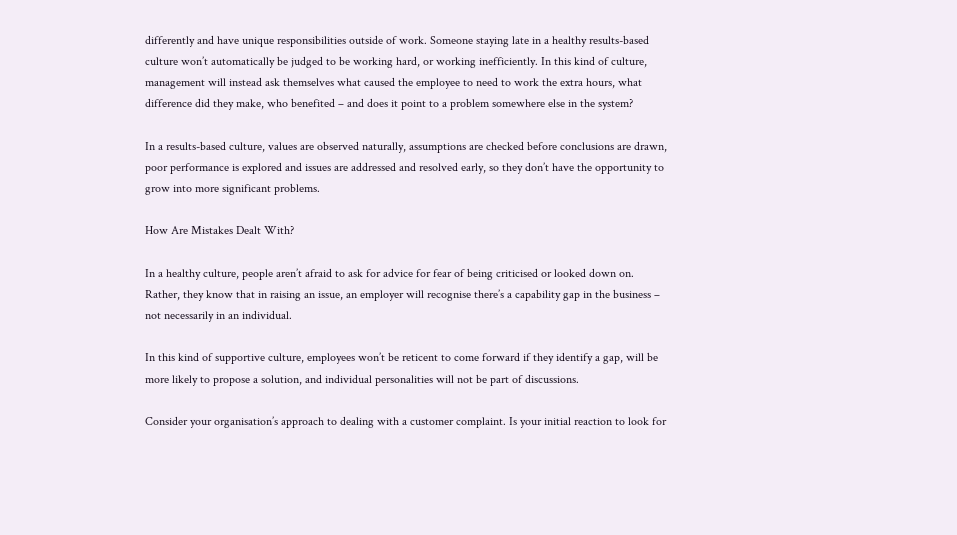differently and have unique responsibilities outside of work. Someone staying late in a healthy results-based culture won’t automatically be judged to be working hard, or working inefficiently. In this kind of culture, management will instead ask themselves what caused the employee to need to work the extra hours, what difference did they make, who benefited – and does it point to a problem somewhere else in the system?

In a results-based culture, values are observed naturally, assumptions are checked before conclusions are drawn, poor performance is explored and issues are addressed and resolved early, so they don’t have the opportunity to grow into more significant problems.

How Are Mistakes Dealt With?

In a healthy culture, people aren’t afraid to ask for advice for fear of being criticised or looked down on. Rather, they know that in raising an issue, an employer will recognise there’s a capability gap in the business – not necessarily in an individual.

In this kind of supportive culture, employees won’t be reticent to come forward if they identify a gap, will be more likely to propose a solution, and individual personalities will not be part of discussions.

Consider your organisation’s approach to dealing with a customer complaint. Is your initial reaction to look for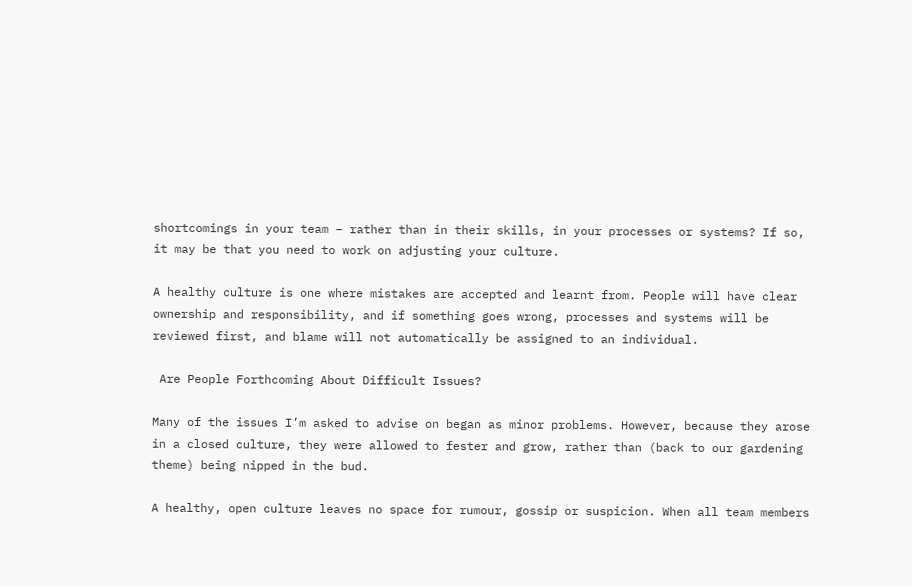shortcomings in your team – rather than in their skills, in your processes or systems? If so, it may be that you need to work on adjusting your culture.

A healthy culture is one where mistakes are accepted and learnt from. People will have clear ownership and responsibility, and if something goes wrong, processes and systems will be reviewed first, and blame will not automatically be assigned to an individual.

 Are People Forthcoming About Difficult Issues?

Many of the issues I’m asked to advise on began as minor problems. However, because they arose in a closed culture, they were allowed to fester and grow, rather than (back to our gardening theme) being nipped in the bud.

A healthy, open culture leaves no space for rumour, gossip or suspicion. When all team members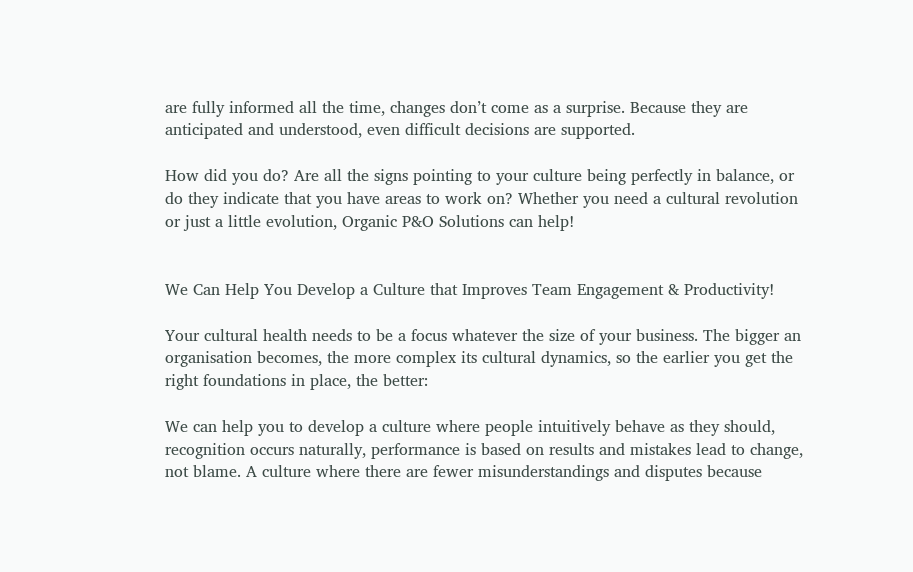are fully informed all the time, changes don’t come as a surprise. Because they are anticipated and understood, even difficult decisions are supported.

How did you do? Are all the signs pointing to your culture being perfectly in balance, or do they indicate that you have areas to work on? Whether you need a cultural revolution or just a little evolution, Organic P&O Solutions can help!


We Can Help You Develop a Culture that Improves Team Engagement & Productivity!

Your cultural health needs to be a focus whatever the size of your business. The bigger an organisation becomes, the more complex its cultural dynamics, so the earlier you get the right foundations in place, the better:

We can help you to develop a culture where people intuitively behave as they should, recognition occurs naturally, performance is based on results and mistakes lead to change, not blame. A culture where there are fewer misunderstandings and disputes because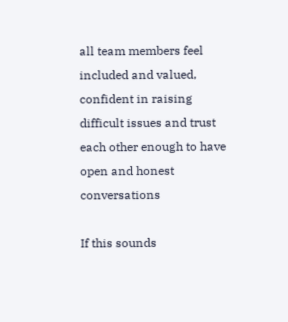all team members feel included and valued, confident in raising difficult issues and trust each other enough to have open and honest conversations

If this sounds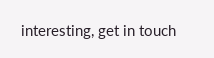interesting, get in touch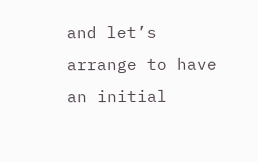and let’s arrange to have an initial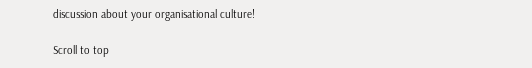discussion about your organisational culture!

Scroll to top